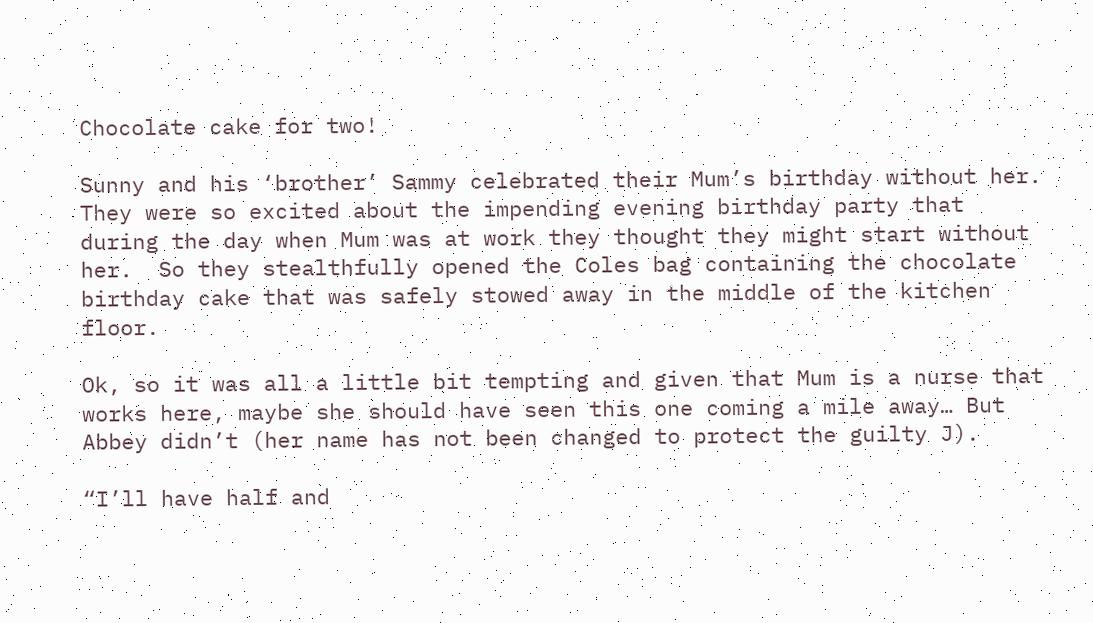Chocolate cake for two!

Sunny and his ‘brother’ Sammy celebrated their Mum’s birthday without her. They were so excited about the impending evening birthday party that during the day when Mum was at work they thought they might start without her.  So they stealthfully opened the Coles bag containing the chocolate birthday cake that was safely stowed away in the middle of the kitchen floor.

Ok, so it was all a little bit tempting and given that Mum is a nurse that works here, maybe she should have seen this one coming a mile away… But Abbey didn’t (her name has not been changed to protect the guilty J).

“I’ll have half and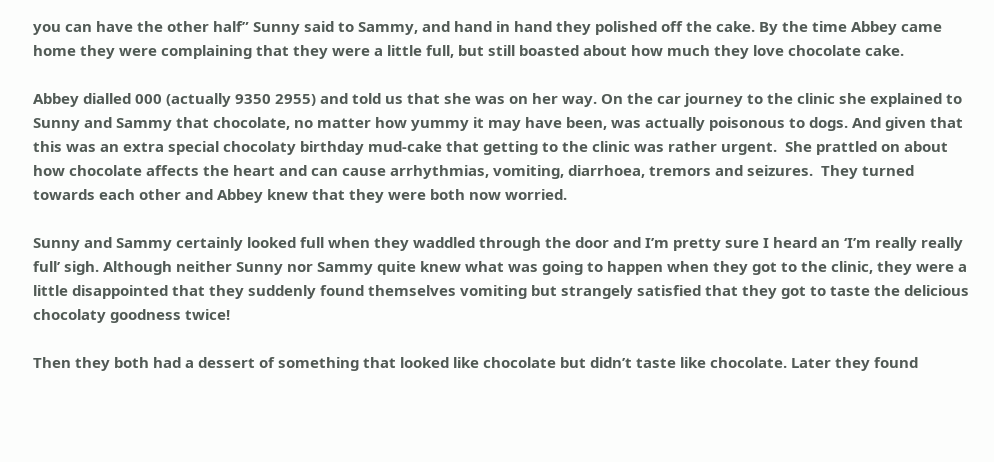you can have the other half” Sunny said to Sammy, and hand in hand they polished off the cake. By the time Abbey came home they were complaining that they were a little full, but still boasted about how much they love chocolate cake.

Abbey dialled 000 (actually 9350 2955) and told us that she was on her way. On the car journey to the clinic she explained to Sunny and Sammy that chocolate, no matter how yummy it may have been, was actually poisonous to dogs. And given that this was an extra special chocolaty birthday mud-cake that getting to the clinic was rather urgent.  She prattled on about how chocolate affects the heart and can cause arrhythmias, vomiting, diarrhoea, tremors and seizures.  They turned towards each other and Abbey knew that they were both now worried.

Sunny and Sammy certainly looked full when they waddled through the door and I’m pretty sure I heard an ‘I’m really really full’ sigh. Although neither Sunny nor Sammy quite knew what was going to happen when they got to the clinic, they were a little disappointed that they suddenly found themselves vomiting but strangely satisfied that they got to taste the delicious chocolaty goodness twice!

Then they both had a dessert of something that looked like chocolate but didn’t taste like chocolate. Later they found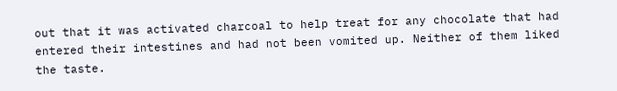out that it was activated charcoal to help treat for any chocolate that had entered their intestines and had not been vomited up. Neither of them liked the taste.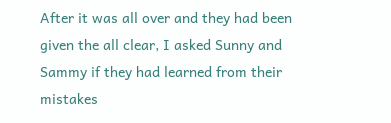After it was all over and they had been given the all clear, I asked Sunny and Sammy if they had learned from their mistakes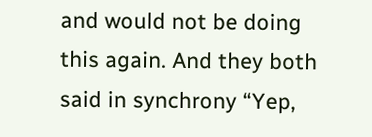and would not be doing this again. And they both said in synchrony “Yep,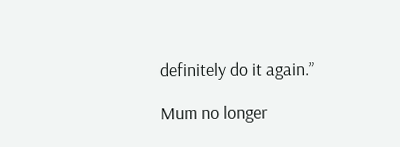definitely do it again.”

Mum no longer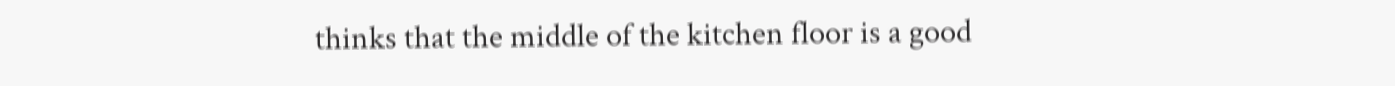thinks that the middle of the kitchen floor is a good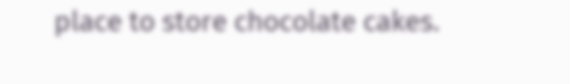place to store chocolate cakes.